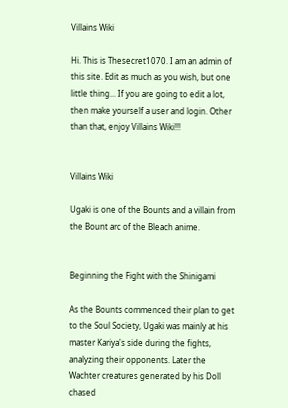Villains Wiki

Hi. This is Thesecret1070. I am an admin of this site. Edit as much as you wish, but one little thing... If you are going to edit a lot, then make yourself a user and login. Other than that, enjoy Villains Wiki!!!


Villains Wiki

Ugaki is one of the Bounts and a villain from the Bount arc of the Bleach anime.


Beginning the Fight with the Shinigami

As the Bounts commenced their plan to get to the Soul Society, Ugaki was mainly at his master Kariya's side during the fights, analyzing their opponents. Later the Wachter creatures generated by his Doll chased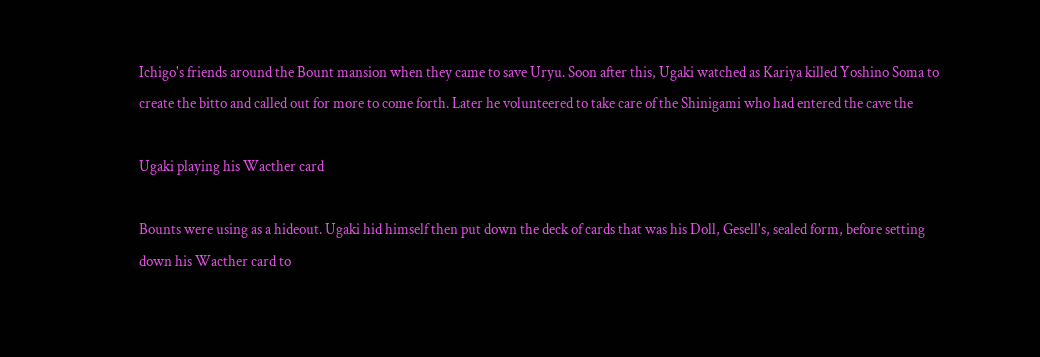Ichigo's friends around the Bount mansion when they came to save Uryu. Soon after this, Ugaki watched as Kariya killed Yoshino Soma to create the bitto and called out for more to come forth. Later he volunteered to take care of the Shinigami who had entered the cave the

Ugaki playing his Wacther card

Bounts were using as a hideout. Ugaki hid himself then put down the deck of cards that was his Doll, Gesell's, sealed form, before setting down his Wacther card to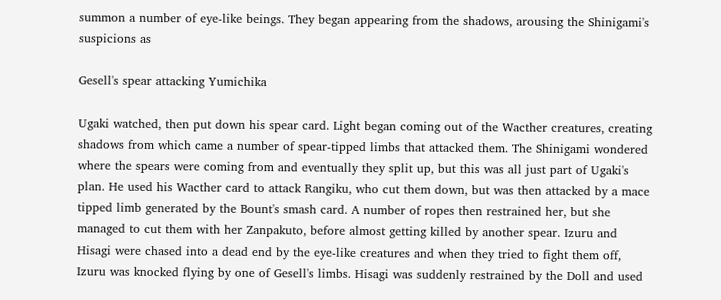summon a number of eye-like beings. They began appearing from the shadows, arousing the Shinigami's suspicions as

Gesell's spear attacking Yumichika

Ugaki watched, then put down his spear card. Light began coming out of the Wacther creatures, creating shadows from which came a number of spear-tipped limbs that attacked them. The Shinigami wondered where the spears were coming from and eventually they split up, but this was all just part of Ugaki's plan. He used his Wacther card to attack Rangiku, who cut them down, but was then attacked by a mace tipped limb generated by the Bount's smash card. A number of ropes then restrained her, but she managed to cut them with her Zanpakuto, before almost getting killed by another spear. Izuru and Hisagi were chased into a dead end by the eye-like creatures and when they tried to fight them off, Izuru was knocked flying by one of Gesell's limbs. Hisagi was suddenly restrained by the Doll and used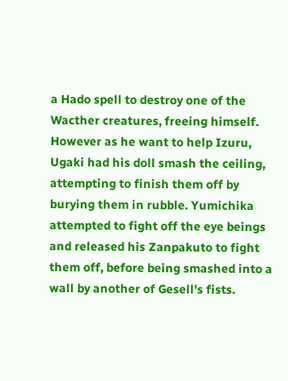a Hado spell to destroy one of the Wacther creatures, freeing himself. However as he want to help Izuru, Ugaki had his doll smash the ceiling, attempting to finish them off by burying them in rubble. Yumichika attempted to fight off the eye beings and released his Zanpakuto to fight them off, before being smashed into a wall by another of Gesell's fists.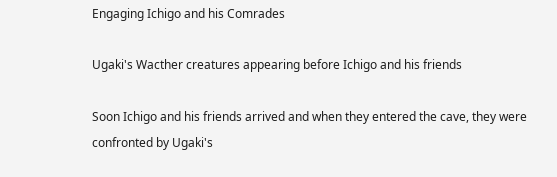Engaging Ichigo and his Comrades

Ugaki's Wacther creatures appearing before Ichigo and his friends

Soon Ichigo and his friends arrived and when they entered the cave, they were confronted by Ugaki's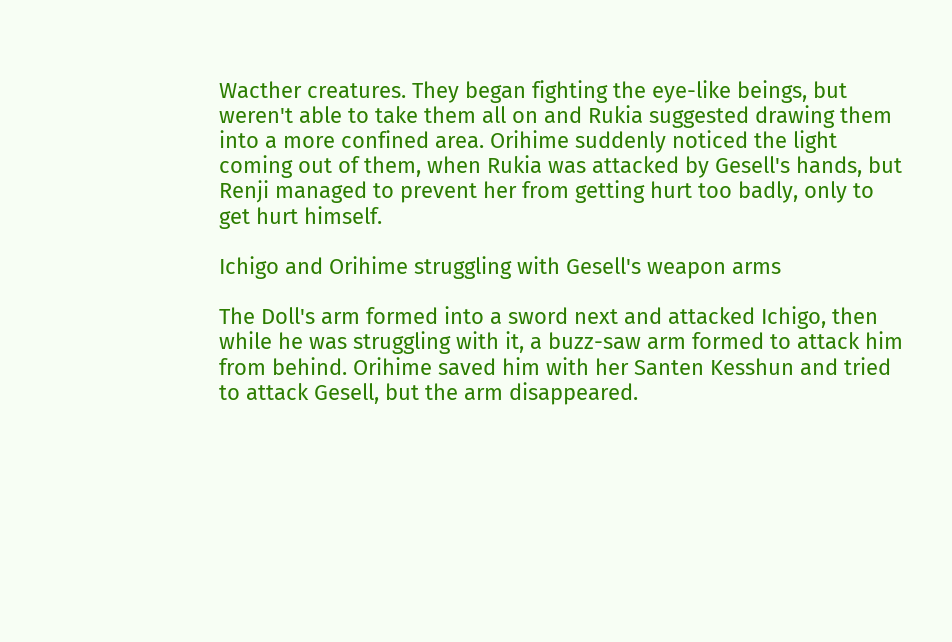Wacther creatures. They began fighting the eye-like beings, but weren't able to take them all on and Rukia suggested drawing them into a more confined area. Orihime suddenly noticed the light coming out of them, when Rukia was attacked by Gesell's hands, but Renji managed to prevent her from getting hurt too badly, only to get hurt himself.

Ichigo and Orihime struggling with Gesell's weapon arms

The Doll's arm formed into a sword next and attacked Ichigo, then while he was struggling with it, a buzz-saw arm formed to attack him from behind. Orihime saved him with her Santen Kesshun and tried to attack Gesell, but the arm disappeared.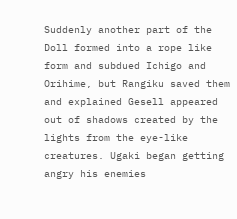Suddenly another part of the Doll formed into a rope like form and subdued Ichigo and Orihime, but Rangiku saved them and explained Gesell appeared out of shadows created by the lights from the eye-like creatures. Ugaki began getting angry his enemies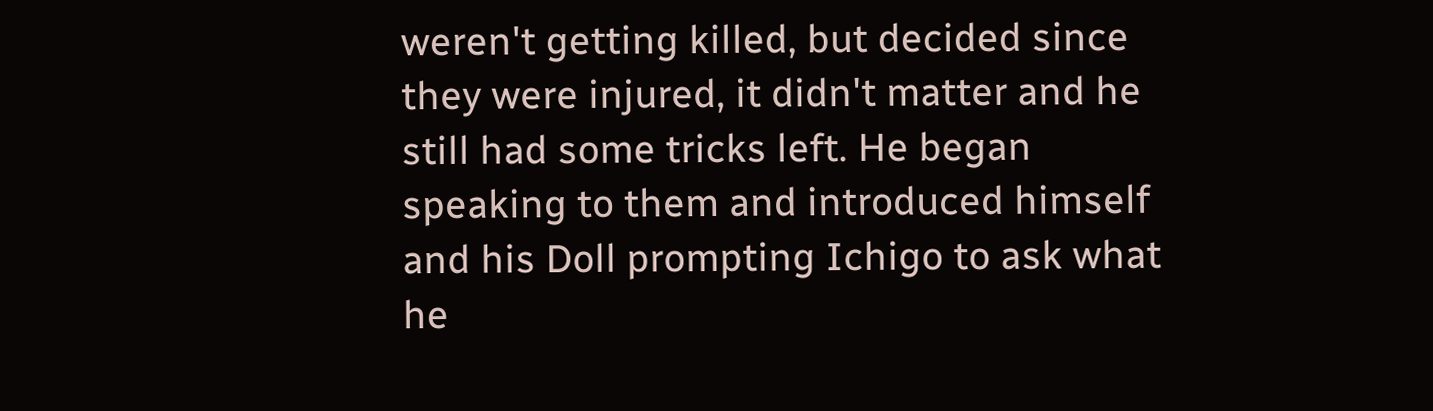weren't getting killed, but decided since they were injured, it didn't matter and he still had some tricks left. He began speaking to them and introduced himself and his Doll prompting Ichigo to ask what he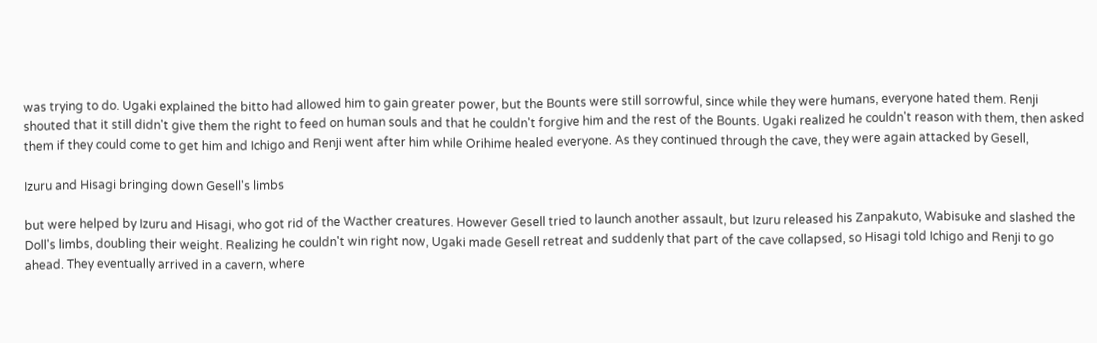was trying to do. Ugaki explained the bitto had allowed him to gain greater power, but the Bounts were still sorrowful, since while they were humans, everyone hated them. Renji shouted that it still didn't give them the right to feed on human souls and that he couldn't forgive him and the rest of the Bounts. Ugaki realized he couldn't reason with them, then asked them if they could come to get him and Ichigo and Renji went after him while Orihime healed everyone. As they continued through the cave, they were again attacked by Gesell,

Izuru and Hisagi bringing down Gesell's limbs

but were helped by Izuru and Hisagi, who got rid of the Wacther creatures. However Gesell tried to launch another assault, but Izuru released his Zanpakuto, Wabisuke and slashed the Doll's limbs, doubling their weight. Realizing he couldn't win right now, Ugaki made Gesell retreat and suddenly that part of the cave collapsed, so Hisagi told Ichigo and Renji to go ahead. They eventually arrived in a cavern, where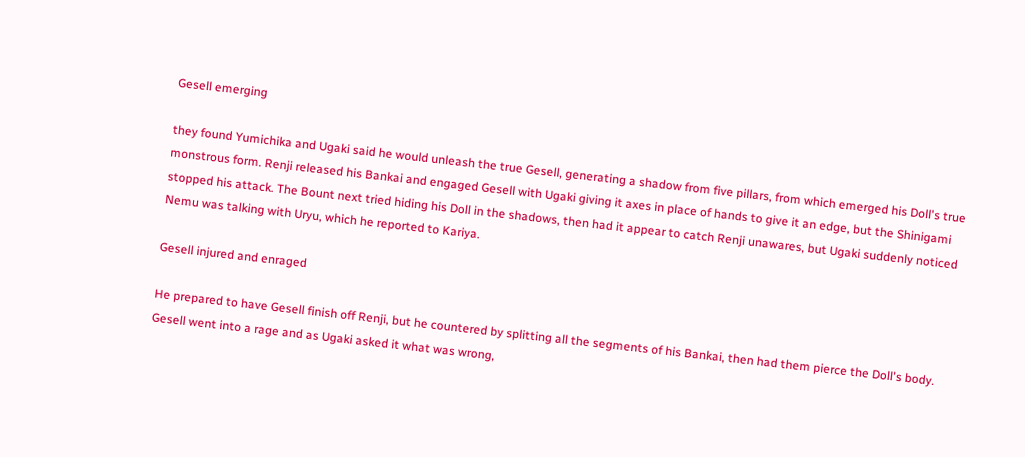Gesell emerging

they found Yumichika and Ugaki said he would unleash the true Gesell, generating a shadow from five pillars, from which emerged his Doll's true monstrous form. Renji released his Bankai and engaged Gesell with Ugaki giving it axes in place of hands to give it an edge, but the Shinigami stopped his attack. The Bount next tried hiding his Doll in the shadows, then had it appear to catch Renji unawares, but Ugaki suddenly noticed Nemu was talking with Uryu, which he reported to Kariya.

Gesell injured and enraged

He prepared to have Gesell finish off Renji, but he countered by splitting all the segments of his Bankai, then had them pierce the Doll's body. Gesell went into a rage and as Ugaki asked it what was wrong,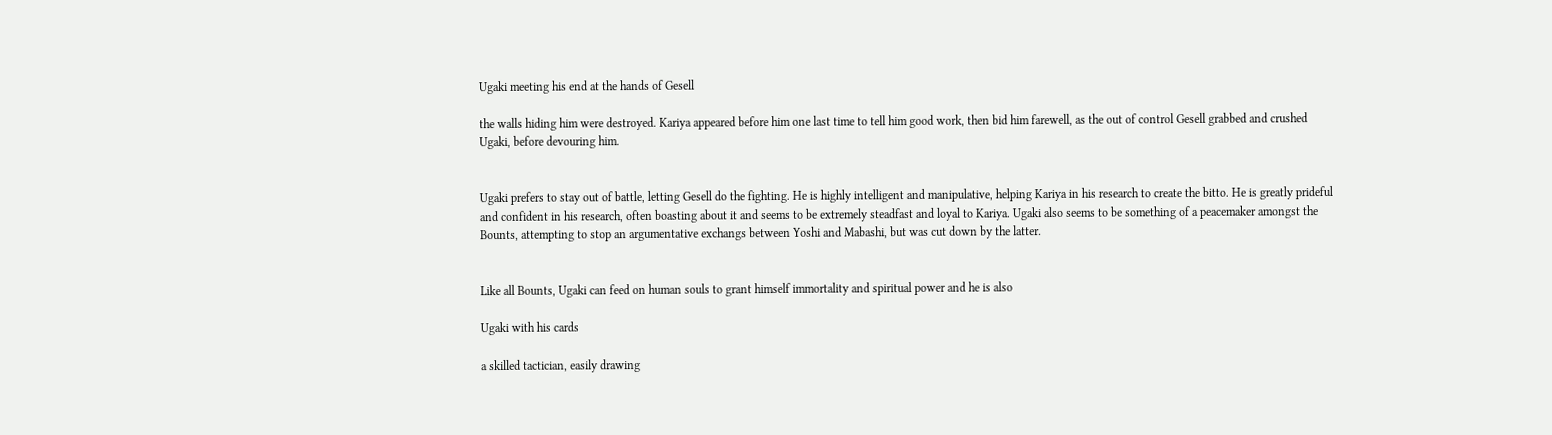Ugaki meeting his end at the hands of Gesell

the walls hiding him were destroyed. Kariya appeared before him one last time to tell him good work, then bid him farewell, as the out of control Gesell grabbed and crushed Ugaki, before devouring him.


Ugaki prefers to stay out of battle, letting Gesell do the fighting. He is highly intelligent and manipulative, helping Kariya in his research to create the bitto. He is greatly prideful and confident in his research, often boasting about it and seems to be extremely steadfast and loyal to Kariya. Ugaki also seems to be something of a peacemaker amongst the Bounts, attempting to stop an argumentative exchangs between Yoshi and Mabashi, but was cut down by the latter.


Like all Bounts, Ugaki can feed on human souls to grant himself immortality and spiritual power and he is also

Ugaki with his cards

a skilled tactician, easily drawing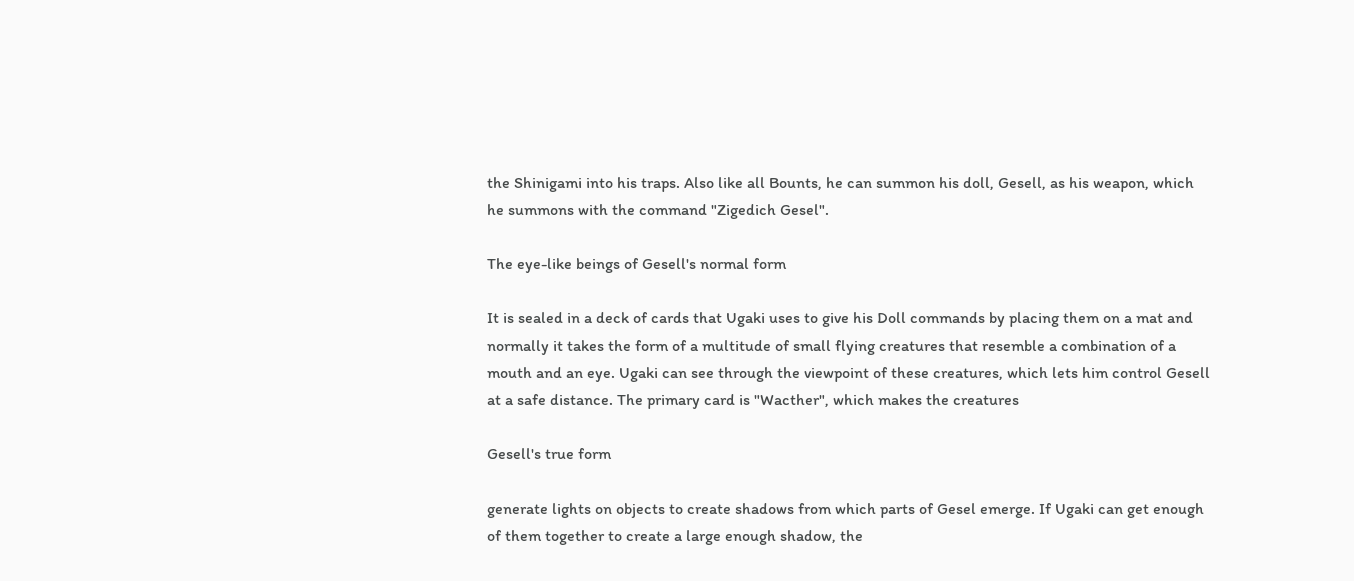the Shinigami into his traps. Also like all Bounts, he can summon his doll, Gesell, as his weapon, which he summons with the command "Zigedich Gesel".

The eye-like beings of Gesell's normal form

It is sealed in a deck of cards that Ugaki uses to give his Doll commands by placing them on a mat and normally it takes the form of a multitude of small flying creatures that resemble a combination of a mouth and an eye. Ugaki can see through the viewpoint of these creatures, which lets him control Gesell at a safe distance. The primary card is "Wacther", which makes the creatures

Gesell's true form

generate lights on objects to create shadows from which parts of Gesel emerge. If Ugaki can get enough of them together to create a large enough shadow, the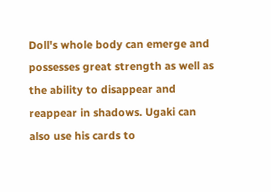Doll's whole body can emerge and possesses great strength as well as the ability to disappear and reappear in shadows. Ugaki can also use his cards to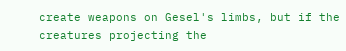create weapons on Gesel's limbs, but if the creatures projecting the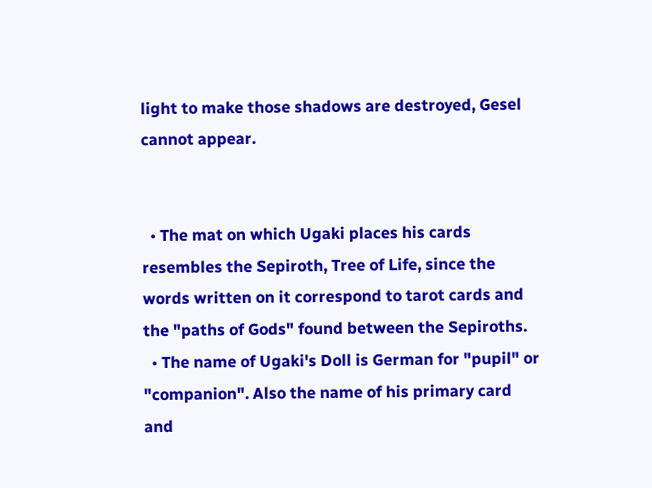light to make those shadows are destroyed, Gesel cannot appear.


  • The mat on which Ugaki places his cards resembles the Sepiroth, Tree of Life, since the words written on it correspond to tarot cards and the "paths of Gods" found between the Sepiroths.
  • The name of Ugaki's Doll is German for "pupil" or "companion". Also the name of his primary card and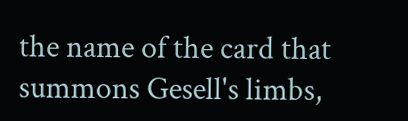the name of the card that summons Gesell's limbs,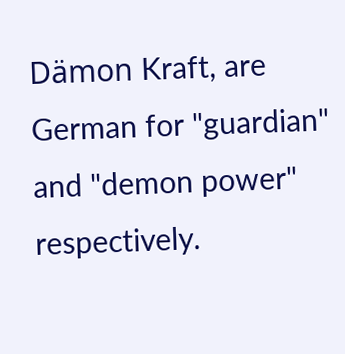Dämon Kraft, are German for "guardian" and "demon power" respectively.